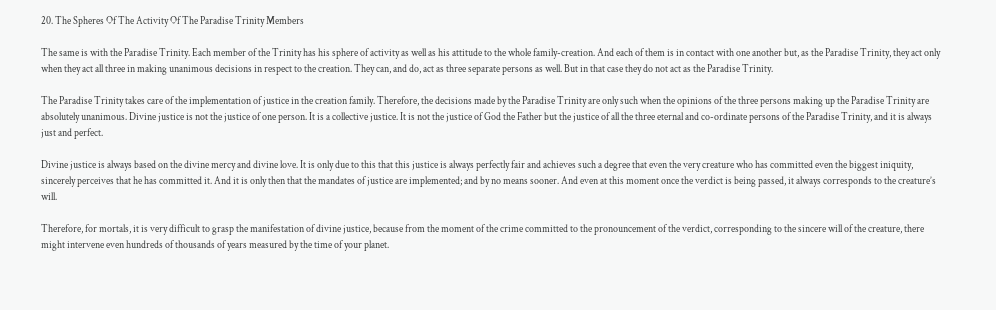20. The Spheres Of The Activity Of The Paradise Trinity Members

The same is with the Paradise Trinity. Each member of the Trinity has his sphere of activity as well as his attitude to the whole family-creation. And each of them is in contact with one another but, as the Paradise Trinity, they act only when they act all three in making unanimous decisions in respect to the creation. They can, and do, act as three separate persons as well. But in that case they do not act as the Paradise Trinity.

The Paradise Trinity takes care of the implementation of justice in the creation family. Therefore, the decisions made by the Paradise Trinity are only such when the opinions of the three persons making up the Paradise Trinity are absolutely unanimous. Divine justice is not the justice of one person. It is a collective justice. It is not the justice of God the Father but the justice of all the three eternal and co-ordinate persons of the Paradise Trinity, and it is always just and perfect.

Divine justice is always based on the divine mercy and divine love. It is only due to this that this justice is always perfectly fair and achieves such a degree that even the very creature who has committed even the biggest iniquity, sincerely perceives that he has committed it. And it is only then that the mandates of justice are implemented; and by no means sooner. And even at this moment once the verdict is being passed, it always corresponds to the creature’s will.

Therefore, for mortals, it is very difficult to grasp the manifestation of divine justice, because from the moment of the crime committed to the pronouncement of the verdict, corresponding to the sincere will of the creature, there might intervene even hundreds of thousands of years measured by the time of your planet.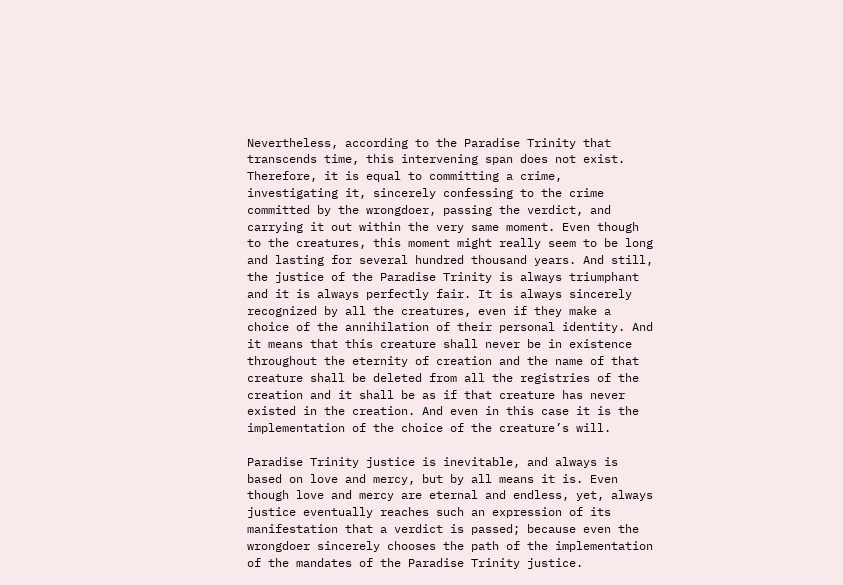Nevertheless, according to the Paradise Trinity that transcends time, this intervening span does not exist. Therefore, it is equal to committing a crime, investigating it, sincerely confessing to the crime committed by the wrongdoer, passing the verdict, and carrying it out within the very same moment. Even though to the creatures, this moment might really seem to be long and lasting for several hundred thousand years. And still, the justice of the Paradise Trinity is always triumphant and it is always perfectly fair. It is always sincerely recognized by all the creatures, even if they make a choice of the annihilation of their personal identity. And it means that this creature shall never be in existence throughout the eternity of creation and the name of that creature shall be deleted from all the registries of the creation and it shall be as if that creature has never existed in the creation. And even in this case it is the implementation of the choice of the creature’s will.

Paradise Trinity justice is inevitable, and always is based on love and mercy, but by all means it is. Even though love and mercy are eternal and endless, yet, always justice eventually reaches such an expression of its manifestation that a verdict is passed; because even the wrongdoer sincerely chooses the path of the implementation of the mandates of the Paradise Trinity justice.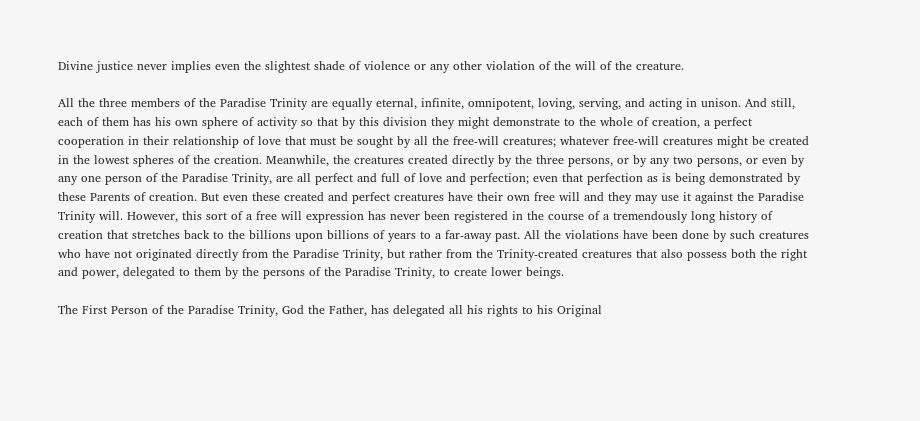Divine justice never implies even the slightest shade of violence or any other violation of the will of the creature.

All the three members of the Paradise Trinity are equally eternal, infinite, omnipotent, loving, serving, and acting in unison. And still, each of them has his own sphere of activity so that by this division they might demonstrate to the whole of creation, a perfect cooperation in their relationship of love that must be sought by all the free-will creatures; whatever free-will creatures might be created in the lowest spheres of the creation. Meanwhile, the creatures created directly by the three persons, or by any two persons, or even by any one person of the Paradise Trinity, are all perfect and full of love and perfection; even that perfection as is being demonstrated by these Parents of creation. But even these created and perfect creatures have their own free will and they may use it against the Paradise Trinity will. However, this sort of a free will expression has never been registered in the course of a tremendously long history of creation that stretches back to the billions upon billions of years to a far-away past. All the violations have been done by such creatures who have not originated directly from the Paradise Trinity, but rather from the Trinity-created creatures that also possess both the right and power, delegated to them by the persons of the Paradise Trinity, to create lower beings.

The First Person of the Paradise Trinity, God the Father, has delegated all his rights to his Original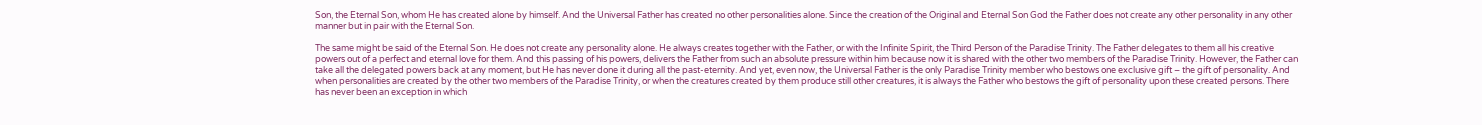Son, the Eternal Son, whom He has created alone by himself. And the Universal Father has created no other personalities alone. Since the creation of the Original and Eternal Son God the Father does not create any other personality in any other manner but in pair with the Eternal Son.

The same might be said of the Eternal Son. He does not create any personality alone. He always creates together with the Father, or with the Infinite Spirit, the Third Person of the Paradise Trinity. The Father delegates to them all his creative powers out of a perfect and eternal love for them. And this passing of his powers, delivers the Father from such an absolute pressure within him because now it is shared with the other two members of the Paradise Trinity. However, the Father can take all the delegated powers back at any moment, but He has never done it during all the past-eternity. And yet, even now, the Universal Father is the only Paradise Trinity member who bestows one exclusive gift – the gift of personality. And when personalities are created by the other two members of the Paradise Trinity, or when the creatures created by them produce still other creatures, it is always the Father who bestows the gift of personality upon these created persons. There has never been an exception in which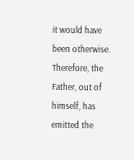it would have been otherwise. Therefore, the Father, out of himself, has emitted the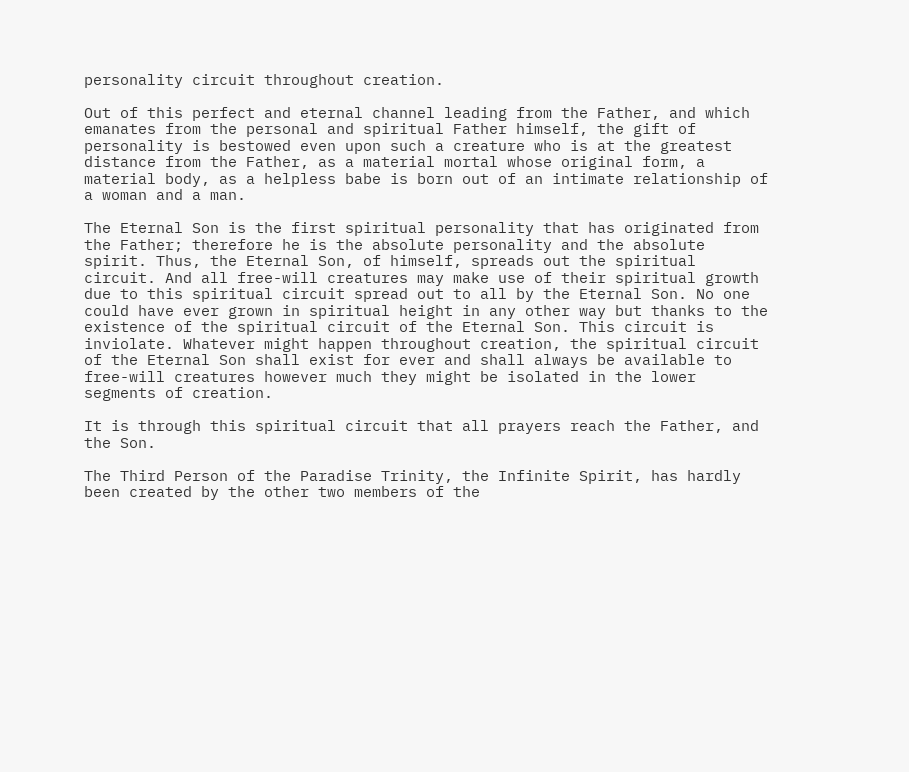personality circuit throughout creation.

Out of this perfect and eternal channel leading from the Father, and which emanates from the personal and spiritual Father himself, the gift of personality is bestowed even upon such a creature who is at the greatest distance from the Father, as a material mortal whose original form, a material body, as a helpless babe is born out of an intimate relationship of a woman and a man.

The Eternal Son is the first spiritual personality that has originated from the Father; therefore he is the absolute personality and the absolute spirit. Thus, the Eternal Son, of himself, spreads out the spiritual circuit. And all free-will creatures may make use of their spiritual growth due to this spiritual circuit spread out to all by the Eternal Son. No one could have ever grown in spiritual height in any other way but thanks to the existence of the spiritual circuit of the Eternal Son. This circuit is inviolate. Whatever might happen throughout creation, the spiritual circuit of the Eternal Son shall exist for ever and shall always be available to free-will creatures however much they might be isolated in the lower segments of creation.

It is through this spiritual circuit that all prayers reach the Father, and the Son.

The Third Person of the Paradise Trinity, the Infinite Spirit, has hardly been created by the other two members of the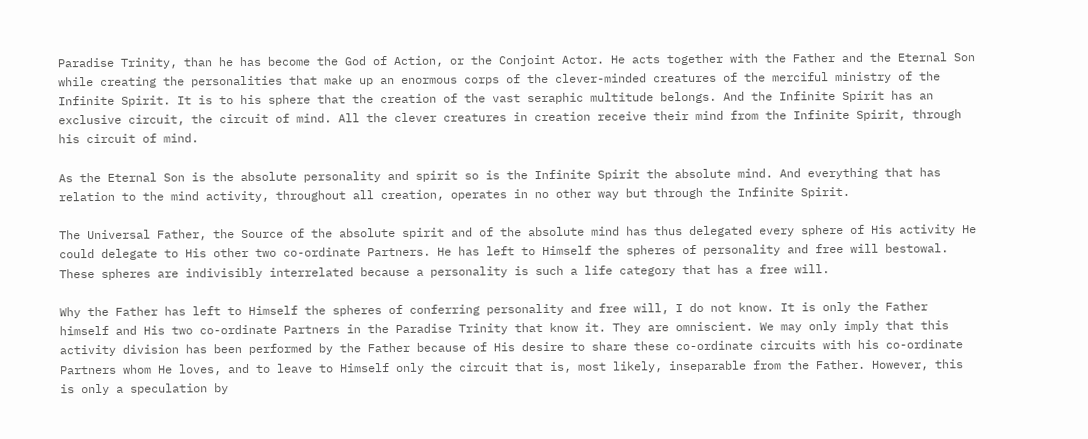Paradise Trinity, than he has become the God of Action, or the Conjoint Actor. He acts together with the Father and the Eternal Son while creating the personalities that make up an enormous corps of the clever-minded creatures of the merciful ministry of the Infinite Spirit. It is to his sphere that the creation of the vast seraphic multitude belongs. And the Infinite Spirit has an exclusive circuit, the circuit of mind. All the clever creatures in creation receive their mind from the Infinite Spirit, through his circuit of mind.

As the Eternal Son is the absolute personality and spirit so is the Infinite Spirit the absolute mind. And everything that has relation to the mind activity, throughout all creation, operates in no other way but through the Infinite Spirit.

The Universal Father, the Source of the absolute spirit and of the absolute mind has thus delegated every sphere of His activity He could delegate to His other two co-ordinate Partners. He has left to Himself the spheres of personality and free will bestowal. These spheres are indivisibly interrelated because a personality is such a life category that has a free will.

Why the Father has left to Himself the spheres of conferring personality and free will, I do not know. It is only the Father himself and His two co-ordinate Partners in the Paradise Trinity that know it. They are omniscient. We may only imply that this activity division has been performed by the Father because of His desire to share these co-ordinate circuits with his co-ordinate Partners whom He loves, and to leave to Himself only the circuit that is, most likely, inseparable from the Father. However, this is only a speculation by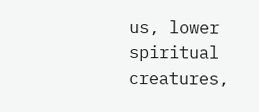us, lower spiritual creatures,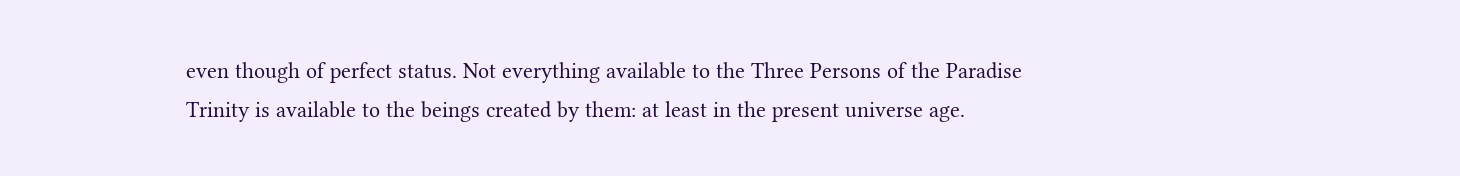even though of perfect status. Not everything available to the Three Persons of the Paradise Trinity is available to the beings created by them: at least in the present universe age.